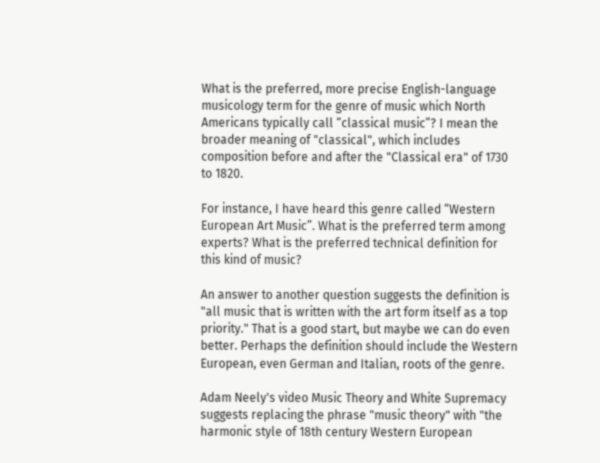What is the preferred, more precise English-language musicology term for the genre of music which North Americans typically call “classical music”? I mean the broader meaning of "classical", which includes composition before and after the "Classical era" of 1730 to 1820.

For instance, I have heard this genre called “Western European Art Music”. What is the preferred term among experts? What is the preferred technical definition for this kind of music?

An answer to another question suggests the definition is "all music that is written with the art form itself as a top priority." That is a good start, but maybe we can do even better. Perhaps the definition should include the Western European, even German and Italian, roots of the genre.

Adam Neely's video Music Theory and White Supremacy suggests replacing the phrase "music theory" with "the harmonic style of 18th century Western European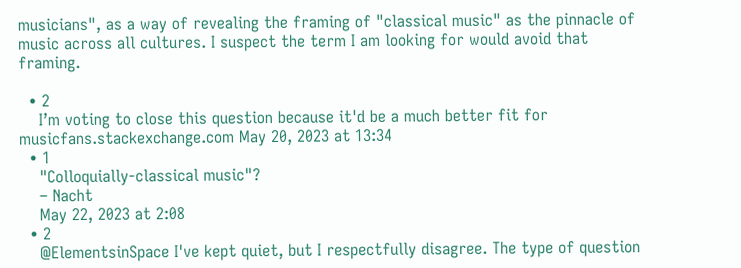musicians", as a way of revealing the framing of "classical music" as the pinnacle of music across all cultures. I suspect the term I am looking for would avoid that framing.

  • 2
    I’m voting to close this question because it'd be a much better fit for musicfans.stackexchange.com May 20, 2023 at 13:34
  • 1
    "Colloquially-classical music"?
    – Nacht
    May 22, 2023 at 2:08
  • 2
    @ElementsinSpace I've kept quiet, but I respectfully disagree. The type of question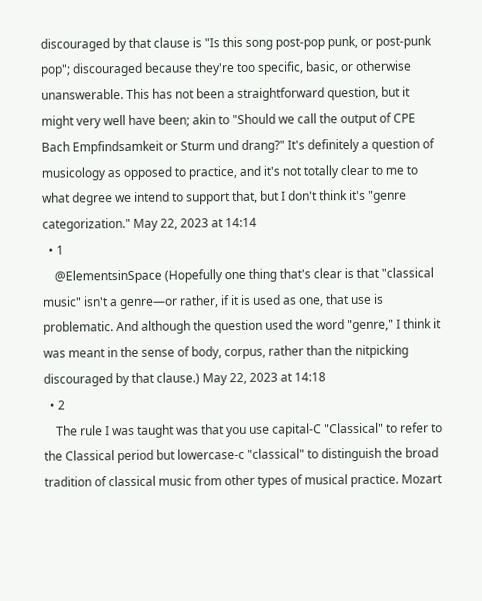discouraged by that clause is "Is this song post-pop punk, or post-punk pop"; discouraged because they're too specific, basic, or otherwise unanswerable. This has not been a straightforward question, but it might very well have been; akin to "Should we call the output of CPE Bach Empfindsamkeit or Sturm und drang?" It's definitely a question of musicology as opposed to practice, and it's not totally clear to me to what degree we intend to support that, but I don't think it's "genre categorization." May 22, 2023 at 14:14
  • 1
    @ElementsinSpace (Hopefully one thing that's clear is that "classical music" isn't a genre—or rather, if it is used as one, that use is problematic. And although the question used the word "genre," I think it was meant in the sense of body, corpus, rather than the nitpicking discouraged by that clause.) May 22, 2023 at 14:18
  • 2
    The rule I was taught was that you use capital-C "Classical" to refer to the Classical period but lowercase-c "classical" to distinguish the broad tradition of classical music from other types of musical practice. Mozart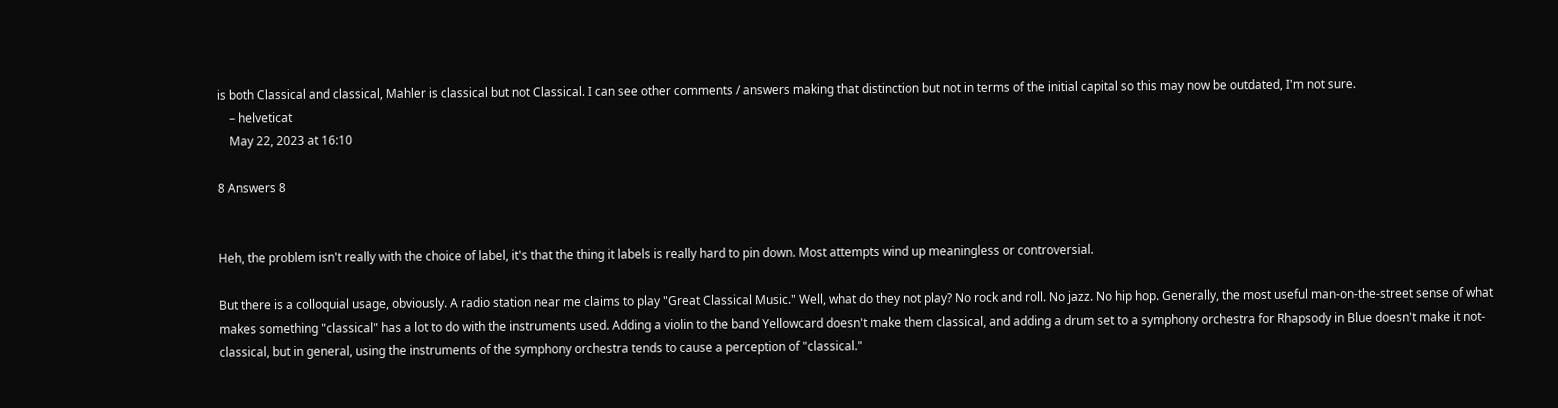is both Classical and classical, Mahler is classical but not Classical. I can see other comments / answers making that distinction but not in terms of the initial capital so this may now be outdated, I'm not sure.
    – helveticat
    May 22, 2023 at 16:10

8 Answers 8


Heh, the problem isn't really with the choice of label, it's that the thing it labels is really hard to pin down. Most attempts wind up meaningless or controversial.

But there is a colloquial usage, obviously. A radio station near me claims to play "Great Classical Music." Well, what do they not play? No rock and roll. No jazz. No hip hop. Generally, the most useful man-on-the-street sense of what makes something "classical" has a lot to do with the instruments used. Adding a violin to the band Yellowcard doesn't make them classical, and adding a drum set to a symphony orchestra for Rhapsody in Blue doesn't make it not-classical, but in general, using the instruments of the symphony orchestra tends to cause a perception of "classical."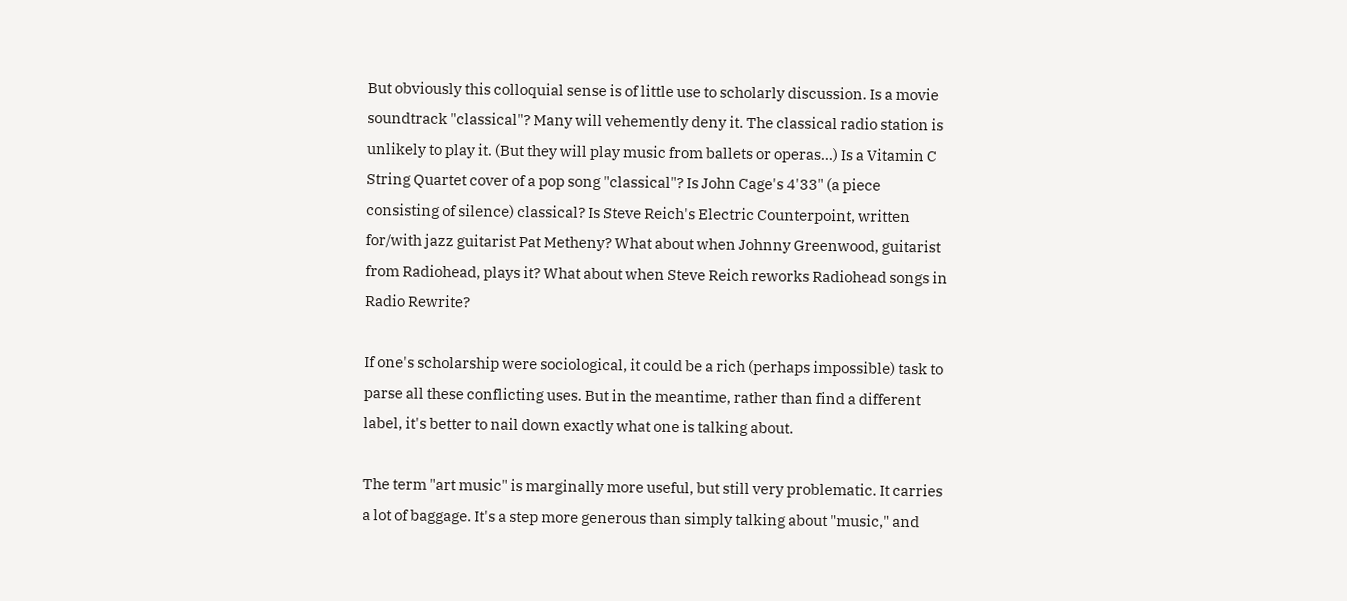But obviously this colloquial sense is of little use to scholarly discussion. Is a movie soundtrack "classical"? Many will vehemently deny it. The classical radio station is unlikely to play it. (But they will play music from ballets or operas...) Is a Vitamin C String Quartet cover of a pop song "classical"? Is John Cage's 4'33" (a piece consisting of silence) classical? Is Steve Reich's Electric Counterpoint, written for/with jazz guitarist Pat Metheny? What about when Johnny Greenwood, guitarist from Radiohead, plays it? What about when Steve Reich reworks Radiohead songs in Radio Rewrite?

If one's scholarship were sociological, it could be a rich (perhaps impossible) task to parse all these conflicting uses. But in the meantime, rather than find a different label, it's better to nail down exactly what one is talking about.

The term "art music" is marginally more useful, but still very problematic. It carries a lot of baggage. It's a step more generous than simply talking about "music," and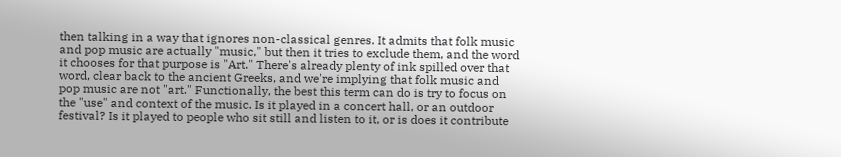then talking in a way that ignores non-classical genres. It admits that folk music and pop music are actually "music," but then it tries to exclude them, and the word it chooses for that purpose is "Art." There's already plenty of ink spilled over that word, clear back to the ancient Greeks, and we're implying that folk music and pop music are not "art." Functionally, the best this term can do is try to focus on the "use" and context of the music. Is it played in a concert hall, or an outdoor festival? Is it played to people who sit still and listen to it, or is does it contribute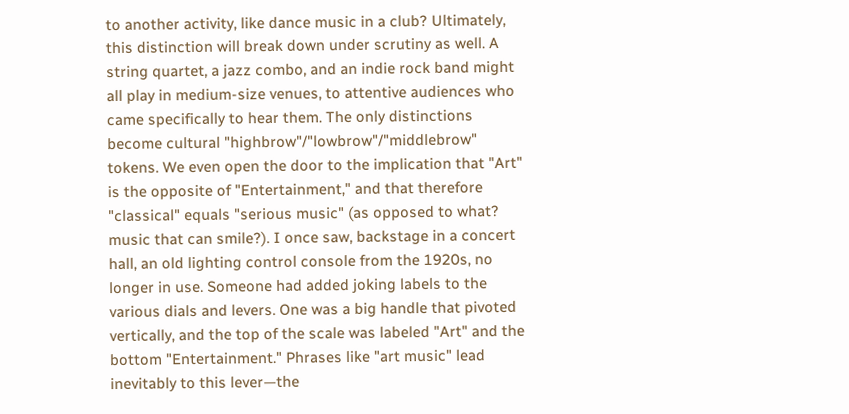to another activity, like dance music in a club? Ultimately, this distinction will break down under scrutiny as well. A string quartet, a jazz combo, and an indie rock band might all play in medium-size venues, to attentive audiences who came specifically to hear them. The only distinctions become cultural "highbrow"/"lowbrow"/"middlebrow" tokens. We even open the door to the implication that "Art" is the opposite of "Entertainment," and that therefore "classical" equals "serious music" (as opposed to what? music that can smile?). I once saw, backstage in a concert hall, an old lighting control console from the 1920s, no longer in use. Someone had added joking labels to the various dials and levers. One was a big handle that pivoted vertically, and the top of the scale was labeled "Art" and the bottom "Entertainment." Phrases like "art music" lead inevitably to this lever—the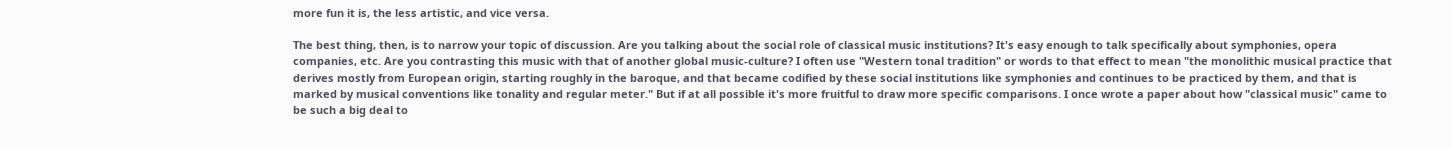more fun it is, the less artistic, and vice versa.

The best thing, then, is to narrow your topic of discussion. Are you talking about the social role of classical music institutions? It's easy enough to talk specifically about symphonies, opera companies, etc. Are you contrasting this music with that of another global music-culture? I often use "Western tonal tradition" or words to that effect to mean "the monolithic musical practice that derives mostly from European origin, starting roughly in the baroque, and that became codified by these social institutions like symphonies and continues to be practiced by them, and that is marked by musical conventions like tonality and regular meter." But if at all possible it's more fruitful to draw more specific comparisons. I once wrote a paper about how "classical music" came to be such a big deal to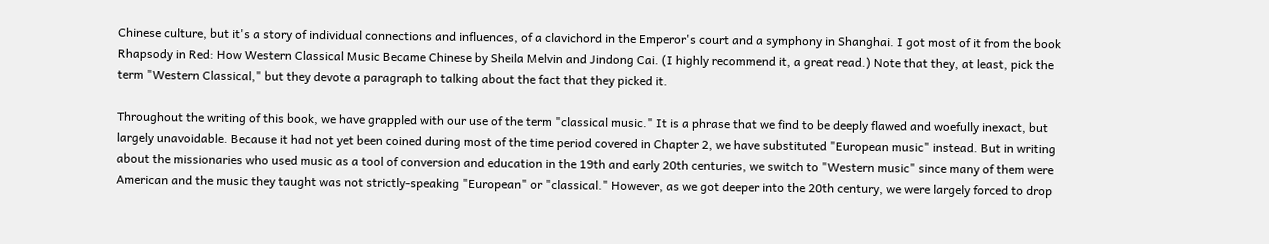Chinese culture, but it's a story of individual connections and influences, of a clavichord in the Emperor's court and a symphony in Shanghai. I got most of it from the book Rhapsody in Red: How Western Classical Music Became Chinese by Sheila Melvin and Jindong Cai. (I highly recommend it, a great read.) Note that they, at least, pick the term "Western Classical," but they devote a paragraph to talking about the fact that they picked it.

Throughout the writing of this book, we have grappled with our use of the term "classical music." It is a phrase that we find to be deeply flawed and woefully inexact, but largely unavoidable. Because it had not yet been coined during most of the time period covered in Chapter 2, we have substituted "European music" instead. But in writing about the missionaries who used music as a tool of conversion and education in the 19th and early 20th centuries, we switch to "Western music" since many of them were American and the music they taught was not strictly-speaking "European" or "classical." However, as we got deeper into the 20th century, we were largely forced to drop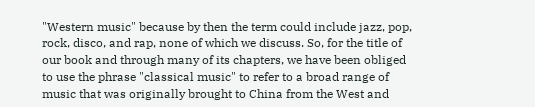"Western music" because by then the term could include jazz, pop, rock, disco, and rap, none of which we discuss. So, for the title of our book and through many of its chapters, we have been obliged to use the phrase "classical music" to refer to a broad range of music that was originally brought to China from the West and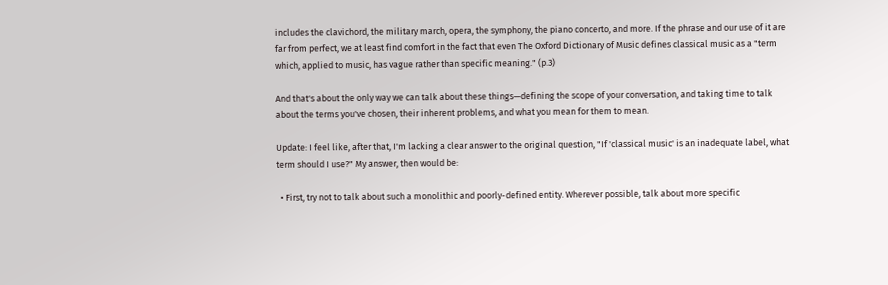includes the clavichord, the military march, opera, the symphony, the piano concerto, and more. If the phrase and our use of it are far from perfect, we at least find comfort in the fact that even The Oxford Dictionary of Music defines classical music as a "term which, applied to music, has vague rather than specific meaning." (p.3)

And that's about the only way we can talk about these things—defining the scope of your conversation, and taking time to talk about the terms you've chosen, their inherent problems, and what you mean for them to mean.

Update: I feel like, after that, I'm lacking a clear answer to the original question, "If 'classical music' is an inadequate label, what term should I use?" My answer, then would be:

  • First, try not to talk about such a monolithic and poorly-defined entity. Wherever possible, talk about more specific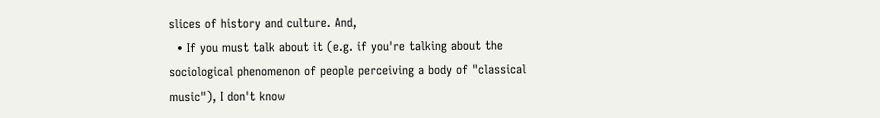slices of history and culture. And,
  • If you must talk about it (e.g. if you're talking about the sociological phenomenon of people perceiving a body of "classical music"), I don't know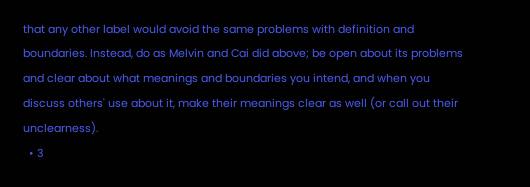that any other label would avoid the same problems with definition and boundaries. Instead, do as Melvin and Cai did above; be open about its problems and clear about what meanings and boundaries you intend, and when you discuss others' use about it, make their meanings clear as well (or call out their unclearness).
  • 3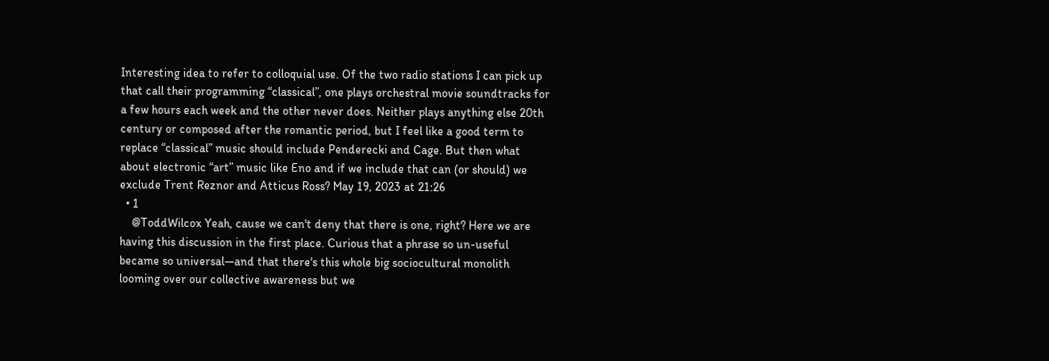Interesting idea to refer to colloquial use. Of the two radio stations I can pick up that call their programming “classical”, one plays orchestral movie soundtracks for a few hours each week and the other never does. Neither plays anything else 20th century or composed after the romantic period, but I feel like a good term to replace “classical” music should include Penderecki and Cage. But then what about electronic “art” music like Eno and if we include that can (or should) we exclude Trent Reznor and Atticus Ross? May 19, 2023 at 21:26
  • 1
    @ToddWilcox Yeah, cause we can't deny that there is one, right? Here we are having this discussion in the first place. Curious that a phrase so un-useful became so universal—and that there's this whole big sociocultural monolith looming over our collective awareness but we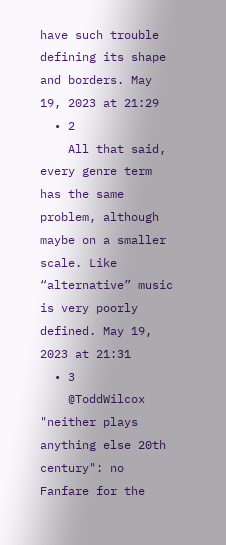have such trouble defining its shape and borders. May 19, 2023 at 21:29
  • 2
    All that said, every genre term has the same problem, although maybe on a smaller scale. Like “alternative” music is very poorly defined. May 19, 2023 at 21:31
  • 3
    @ToddWilcox "neither plays anything else 20th century": no Fanfare for the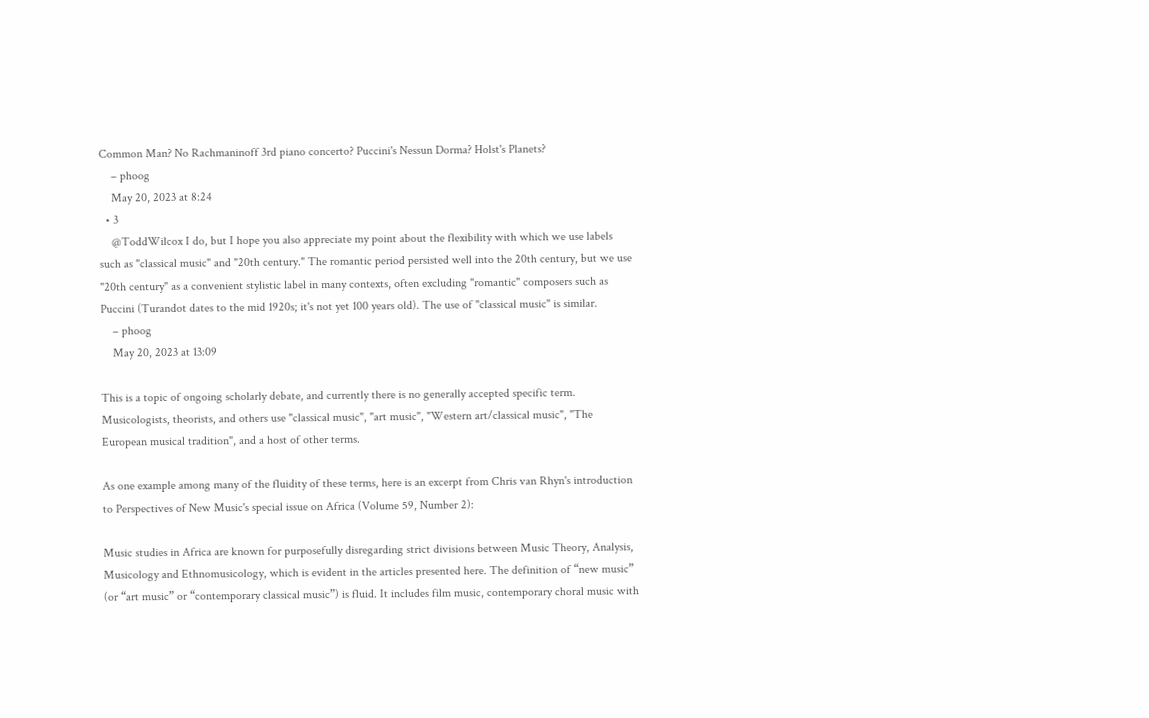Common Man? No Rachmaninoff 3rd piano concerto? Puccini's Nessun Dorma? Holst's Planets?
    – phoog
    May 20, 2023 at 8:24
  • 3
    @ToddWilcox I do, but I hope you also appreciate my point about the flexibility with which we use labels such as "classical music" and "20th century." The romantic period persisted well into the 20th century, but we use "20th century" as a convenient stylistic label in many contexts, often excluding "romantic" composers such as Puccini (Turandot dates to the mid 1920s; it's not yet 100 years old). The use of "classical music" is similar.
    – phoog
    May 20, 2023 at 13:09

This is a topic of ongoing scholarly debate, and currently there is no generally accepted specific term. Musicologists, theorists, and others use "classical music", "art music", "Western art/classical music", "The European musical tradition", and a host of other terms.

As one example among many of the fluidity of these terms, here is an excerpt from Chris van Rhyn's introduction to Perspectives of New Music's special issue on Africa (Volume 59, Number 2):

Music studies in Africa are known for purposefully disregarding strict divisions between Music Theory, Analysis, Musicology and Ethnomusicology, which is evident in the articles presented here. The definition of “new music” (or “art music” or “contemporary classical music”) is fluid. It includes film music, contemporary choral music with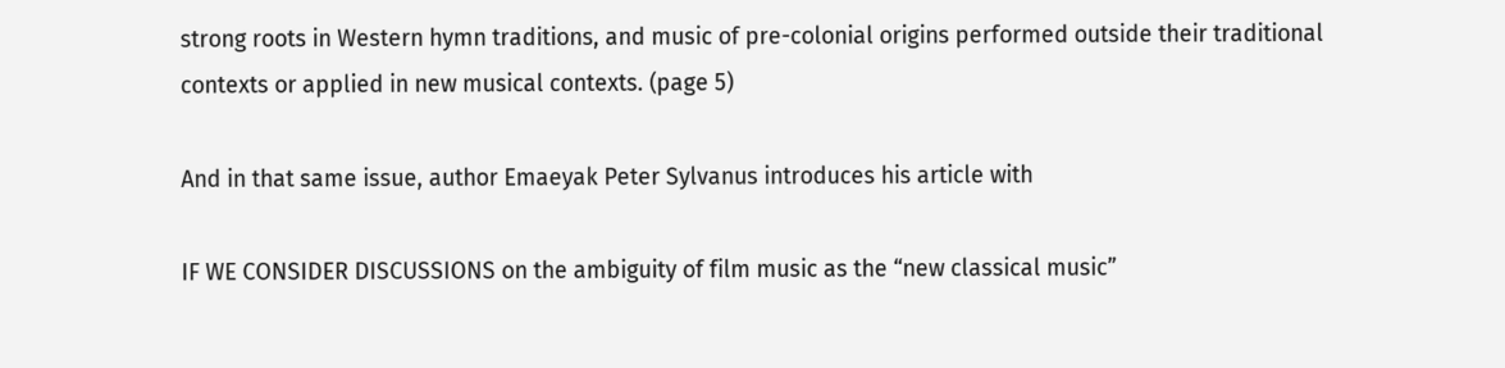strong roots in Western hymn traditions, and music of pre-colonial origins performed outside their traditional contexts or applied in new musical contexts. (page 5)

And in that same issue, author Emaeyak Peter Sylvanus introduces his article with

IF WE CONSIDER DISCUSSIONS on the ambiguity of film music as the “new classical music”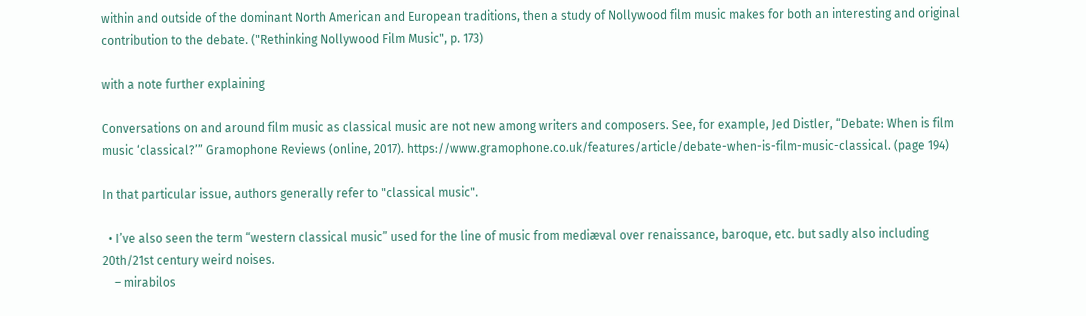within and outside of the dominant North American and European traditions, then a study of Nollywood film music makes for both an interesting and original contribution to the debate. ("Rethinking Nollywood Film Music", p. 173)

with a note further explaining

Conversations on and around film music as classical music are not new among writers and composers. See, for example, Jed Distler, “Debate: When is film music ‘classical?’” Gramophone Reviews (online, 2017). https://www.gramophone.co.uk/features/article/debate-when-is-film-music-classical. (page 194)

In that particular issue, authors generally refer to "classical music".

  • I’ve also seen the term “western classical music” used for the line of music from mediæval over renaissance, baroque, etc. but sadly also including 20th/21st century weird noises.
    – mirabilos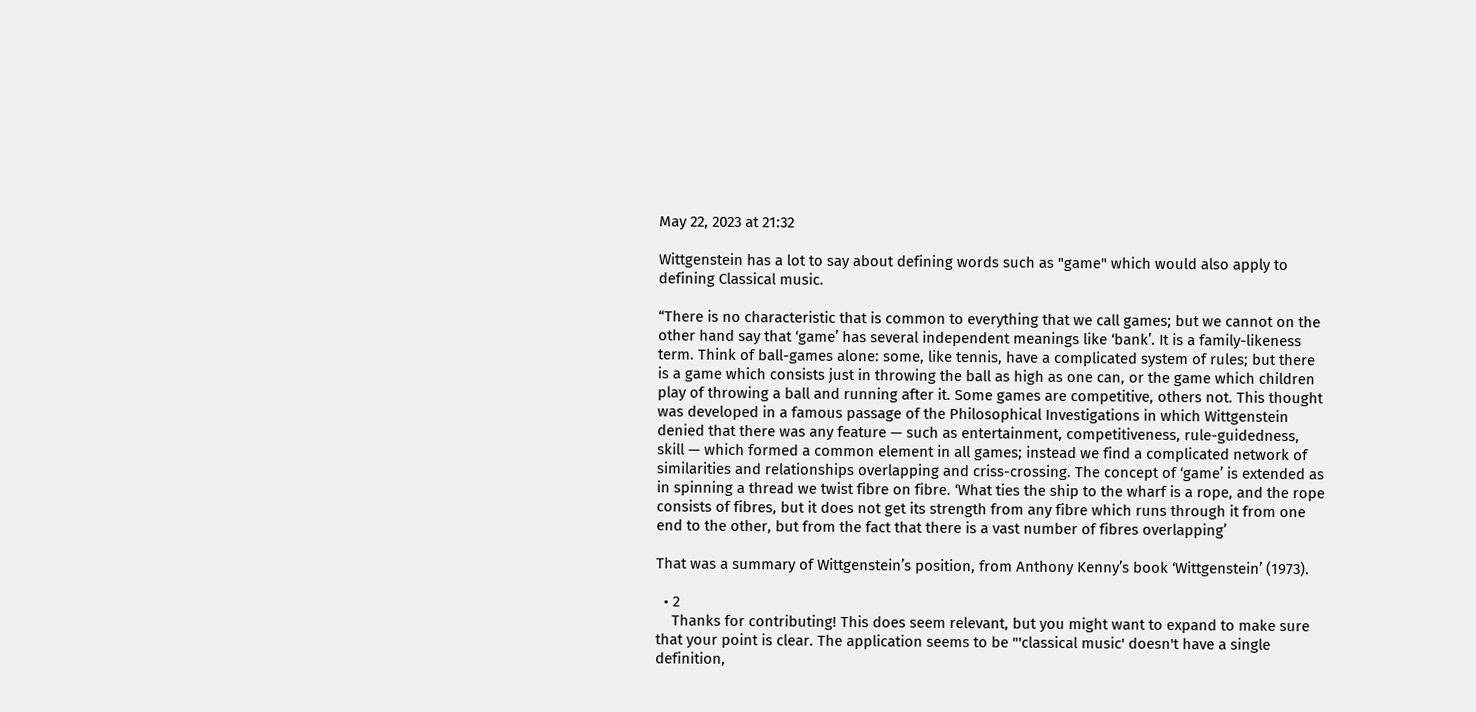May 22, 2023 at 21:32

Wittgenstein has a lot to say about defining words such as "game" which would also apply to defining Classical music.

“There is no characteristic that is common to everything that we call games; but we cannot on the other hand say that ‘game’ has several independent meanings like ‘bank’. It is a family-likeness term. Think of ball-games alone: some, like tennis, have a complicated system of rules; but there is a game which consists just in throwing the ball as high as one can, or the game which children play of throwing a ball and running after it. Some games are competitive, others not. This thought was developed in a famous passage of the Philosophical Investigations in which Wittgenstein denied that there was any feature — such as entertainment, competitiveness, rule-guidedness, skill — which formed a common element in all games; instead we find a complicated network of similarities and relationships overlapping and criss-crossing. The concept of ‘game’ is extended as in spinning a thread we twist fibre on fibre. ‘What ties the ship to the wharf is a rope, and the rope consists of fibres, but it does not get its strength from any fibre which runs through it from one end to the other, but from the fact that there is a vast number of fibres overlapping’

That was a summary of Wittgenstein’s position, from Anthony Kenny’s book ‘Wittgenstein’ (1973).

  • 2
    Thanks for contributing! This does seem relevant, but you might want to expand to make sure that your point is clear. The application seems to be "'classical music' doesn't have a single definition,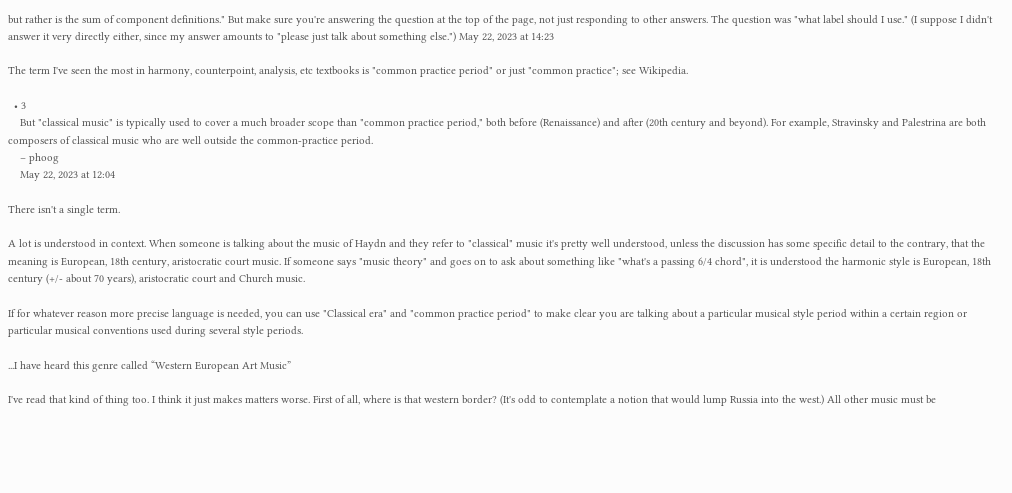but rather is the sum of component definitions." But make sure you're answering the question at the top of the page, not just responding to other answers. The question was "what label should I use." (I suppose I didn't answer it very directly either, since my answer amounts to "please just talk about something else.") May 22, 2023 at 14:23

The term I've seen the most in harmony, counterpoint, analysis, etc textbooks is "common practice period" or just "common practice"; see Wikipedia.

  • 3
    But "classical music" is typically used to cover a much broader scope than "common practice period," both before (Renaissance) and after (20th century and beyond). For example, Stravinsky and Palestrina are both composers of classical music who are well outside the common-practice period.
    – phoog
    May 22, 2023 at 12:04

There isn't a single term.

A lot is understood in context. When someone is talking about the music of Haydn and they refer to "classical" music it's pretty well understood, unless the discussion has some specific detail to the contrary, that the meaning is European, 18th century, aristocratic court music. If someone says "music theory" and goes on to ask about something like "what's a passing 6/4 chord", it is understood the harmonic style is European, 18th century (+/- about 70 years), aristocratic court and Church music.

If for whatever reason more precise language is needed, you can use "Classical era" and "common practice period" to make clear you are talking about a particular musical style period within a certain region or particular musical conventions used during several style periods.

...I have heard this genre called “Western European Art Music”

I've read that kind of thing too. I think it just makes matters worse. First of all, where is that western border? (It's odd to contemplate a notion that would lump Russia into the west.) All other music must be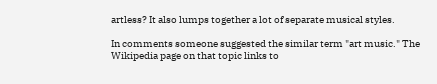artless? It also lumps together a lot of separate musical styles.

In comments someone suggested the similar term "art music." The Wikipedia page on that topic links to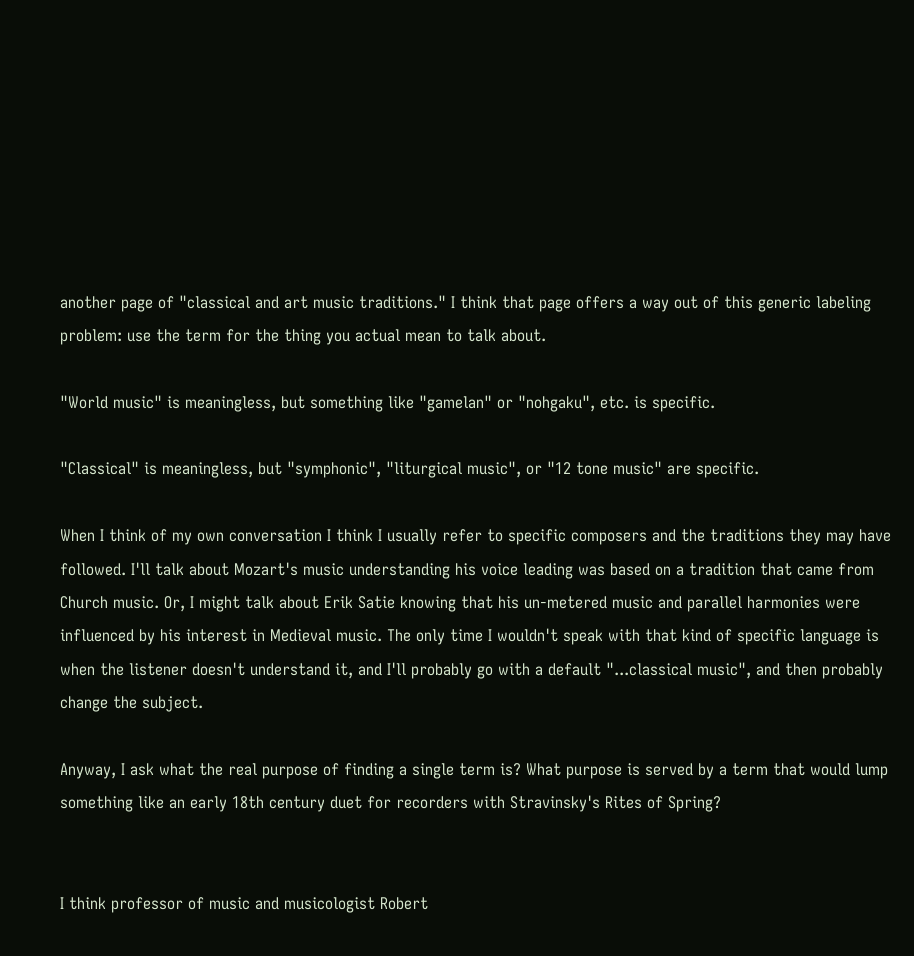another page of "classical and art music traditions." I think that page offers a way out of this generic labeling problem: use the term for the thing you actual mean to talk about.

"World music" is meaningless, but something like "gamelan" or "nohgaku", etc. is specific.

"Classical" is meaningless, but "symphonic", "liturgical music", or "12 tone music" are specific.

When I think of my own conversation I think I usually refer to specific composers and the traditions they may have followed. I'll talk about Mozart's music understanding his voice leading was based on a tradition that came from Church music. Or, I might talk about Erik Satie knowing that his un-metered music and parallel harmonies were influenced by his interest in Medieval music. The only time I wouldn't speak with that kind of specific language is when the listener doesn't understand it, and I'll probably go with a default "...classical music", and then probably change the subject.

Anyway, I ask what the real purpose of finding a single term is? What purpose is served by a term that would lump something like an early 18th century duet for recorders with Stravinsky's Rites of Spring?


I think professor of music and musicologist Robert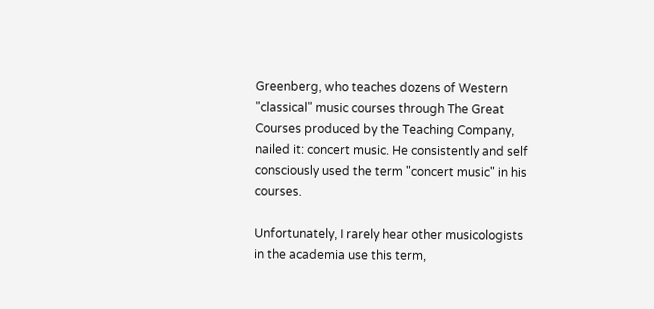Greenberg, who teaches dozens of Western "classical" music courses through The Great Courses produced by the Teaching Company, nailed it: concert music. He consistently and self consciously used the term "concert music" in his courses.

Unfortunately, I rarely hear other musicologists in the academia use this term,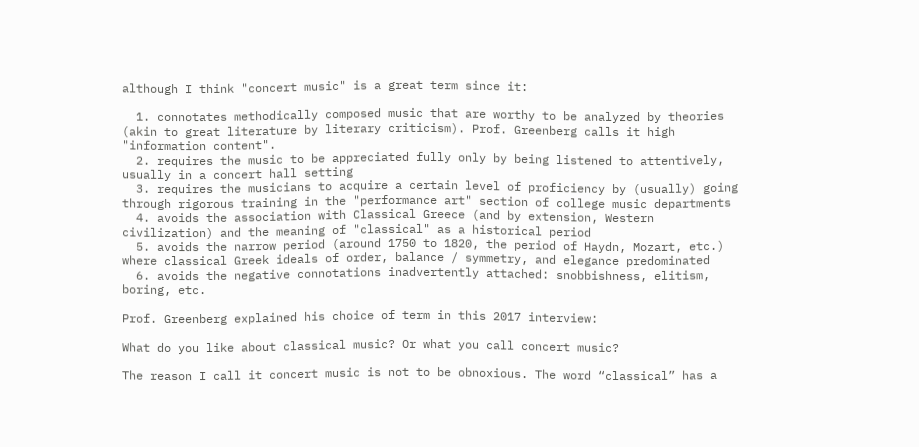although I think "concert music" is a great term since it:

  1. connotates methodically composed music that are worthy to be analyzed by theories (akin to great literature by literary criticism). Prof. Greenberg calls it high "information content".
  2. requires the music to be appreciated fully only by being listened to attentively, usually in a concert hall setting
  3. requires the musicians to acquire a certain level of proficiency by (usually) going through rigorous training in the "performance art" section of college music departments
  4. avoids the association with Classical Greece (and by extension, Western civilization) and the meaning of "classical" as a historical period
  5. avoids the narrow period (around 1750 to 1820, the period of Haydn, Mozart, etc.) where classical Greek ideals of order, balance / symmetry, and elegance predominated
  6. avoids the negative connotations inadvertently attached: snobbishness, elitism, boring, etc.

Prof. Greenberg explained his choice of term in this 2017 interview:

What do you like about classical music? Or what you call concert music?

The reason I call it concert music is not to be obnoxious. The word “classical” has a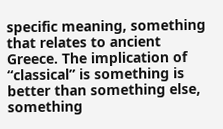specific meaning, something that relates to ancient Greece. The implication of “classical” is something is better than something else, something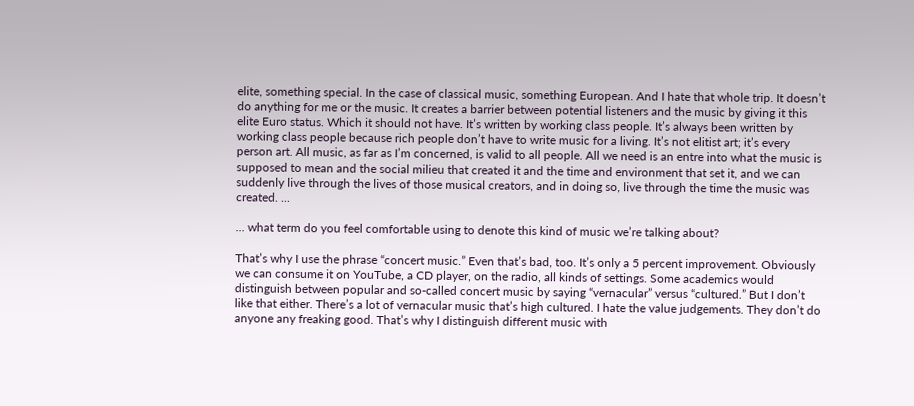elite, something special. In the case of classical music, something European. And I hate that whole trip. It doesn’t do anything for me or the music. It creates a barrier between potential listeners and the music by giving it this elite Euro status. Which it should not have. It’s written by working class people. It’s always been written by working class people because rich people don’t have to write music for a living. It’s not elitist art; it’s every person art. All music, as far as I’m concerned, is valid to all people. All we need is an entre into what the music is supposed to mean and the social milieu that created it and the time and environment that set it, and we can suddenly live through the lives of those musical creators, and in doing so, live through the time the music was created. ...

... what term do you feel comfortable using to denote this kind of music we’re talking about?

That’s why I use the phrase “concert music.” Even that’s bad, too. It’s only a 5 percent improvement. Obviously we can consume it on YouTube, a CD player, on the radio, all kinds of settings. Some academics would distinguish between popular and so-called concert music by saying “vernacular” versus “cultured.” But I don’t like that either. There’s a lot of vernacular music that’s high cultured. I hate the value judgements. They don’t do anyone any freaking good. That’s why I distinguish different music with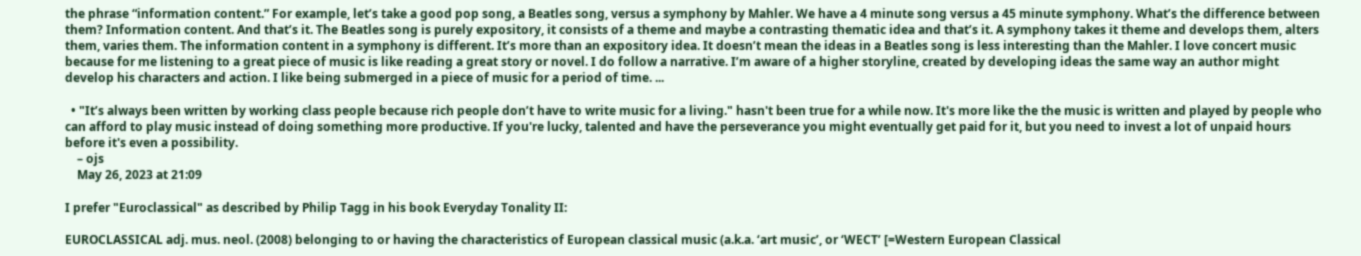the phrase “information content.” For example, let’s take a good pop song, a Beatles song, versus a symphony by Mahler. We have a 4 minute song versus a 45 minute symphony. What’s the difference between them? Information content. And that’s it. The Beatles song is purely expository, it consists of a theme and maybe a contrasting thematic idea and that’s it. A symphony takes it theme and develops them, alters them, varies them. The information content in a symphony is different. It’s more than an expository idea. It doesn’t mean the ideas in a Beatles song is less interesting than the Mahler. I love concert music because for me listening to a great piece of music is like reading a great story or novel. I do follow a narrative. I’m aware of a higher storyline, created by developing ideas the same way an author might develop his characters and action. I like being submerged in a piece of music for a period of time. ...

  • "It’s always been written by working class people because rich people don’t have to write music for a living." hasn't been true for a while now. It's more like the the music is written and played by people who can afford to play music instead of doing something more productive. If you're lucky, talented and have the perseverance you might eventually get paid for it, but you need to invest a lot of unpaid hours before it's even a possibility.
    – ojs
    May 26, 2023 at 21:09

I prefer "Euroclassical" as described by Philip Tagg in his book Everyday Tonality II:

EUROCLASSICAL adj. mus. neol. (2008) belonging to or having the characteristics of European classical music (a.k.a. ‘art music’, or ‘WECT’ [=Western European Classical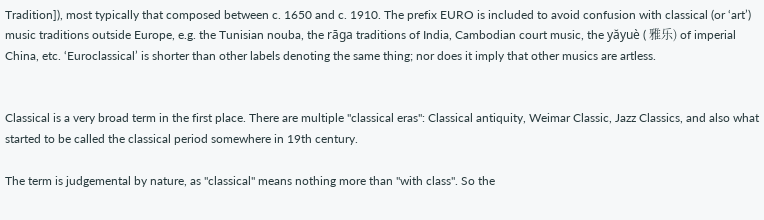Tradition]), most typically that composed between c. 1650 and c. 1910. The prefix EURO is included to avoid confusion with classical (or ‘art’) music traditions outside Europe, e.g. the Tunisian nouba, the rāga traditions of India, Cambodian court music, the yăyuè ( 雅乐) of imperial China, etc. ‘Euroclassical’ is shorter than other labels denoting the same thing; nor does it imply that other musics are artless.


Classical is a very broad term in the first place. There are multiple "classical eras": Classical antiquity, Weimar Classic, Jazz Classics, and also what started to be called the classical period somewhere in 19th century.

The term is judgemental by nature, as "classical" means nothing more than "with class". So the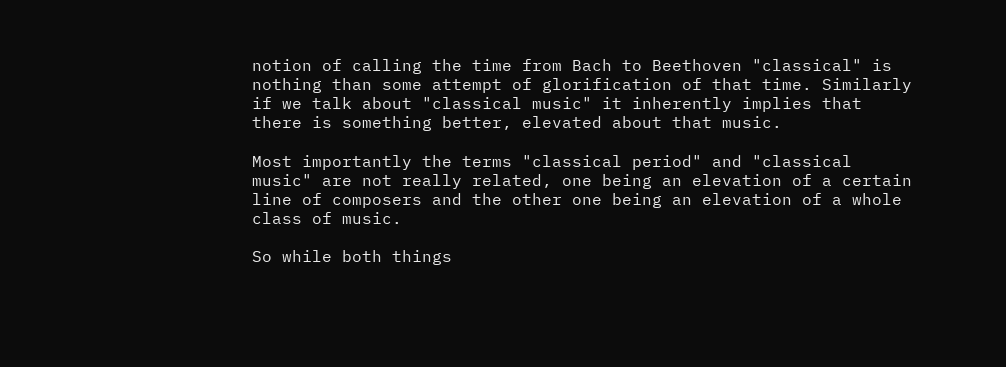notion of calling the time from Bach to Beethoven "classical" is nothing than some attempt of glorification of that time. Similarly if we talk about "classical music" it inherently implies that there is something better, elevated about that music.

Most importantly the terms "classical period" and "classical music" are not really related, one being an elevation of a certain line of composers and the other one being an elevation of a whole class of music.

So while both things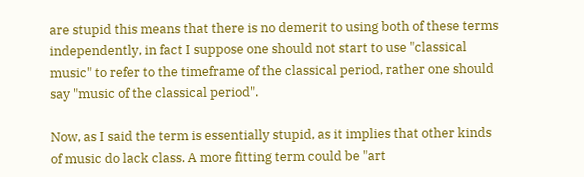are stupid this means that there is no demerit to using both of these terms independently, in fact I suppose one should not start to use "classical music" to refer to the timeframe of the classical period, rather one should say "music of the classical period".

Now, as I said the term is essentially stupid, as it implies that other kinds of music do lack class. A more fitting term could be "art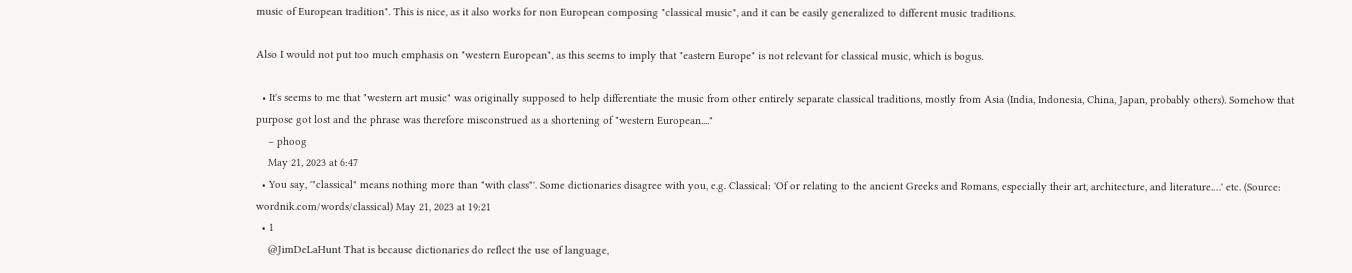music of European tradition". This is nice, as it also works for non European composing "classical music", and it can be easily generalized to different music traditions.

Also I would not put too much emphasis on "western European", as this seems to imply that "eastern Europe" is not relevant for classical music, which is bogus.

  • It's seems to me that "western art music" was originally supposed to help differentiate the music from other entirely separate classical traditions, mostly from Asia (India, Indonesia, China, Japan, probably others). Somehow that purpose got lost and the phrase was therefore misconstrued as a shortening of "western European...."
    – phoog
    May 21, 2023 at 6:47
  • You say, '"classical" means nothing more than "with class"'. Some dictionaries disagree with you, e.g. Classical: 'Of or relating to the ancient Greeks and Romans, especially their art, architecture, and literature.…' etc. (Source: wordnik.com/words/classical) May 21, 2023 at 19:21
  • 1
    @JimDeLaHunt That is because dictionaries do reflect the use of language,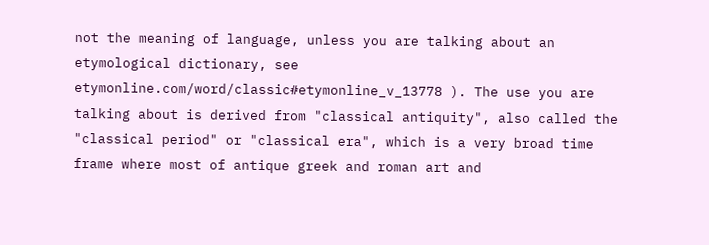not the meaning of language, unless you are talking about an etymological dictionary, see etymonline.com/word/classic#etymonline_v_13778 ). The use you are talking about is derived from "classical antiquity", also called the "classical period" or "classical era", which is a very broad time frame where most of antique greek and roman art and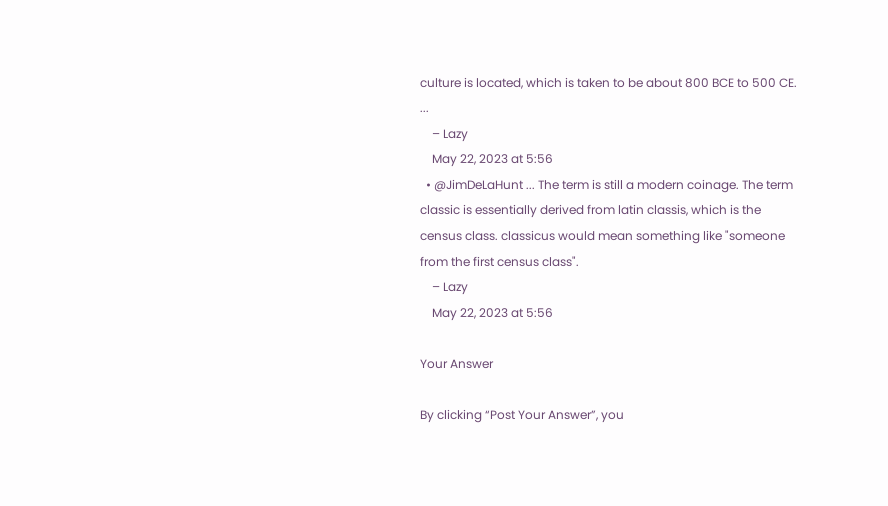culture is located, which is taken to be about 800 BCE to 500 CE. ...
    – Lazy
    May 22, 2023 at 5:56
  • @JimDeLaHunt ... The term is still a modern coinage. The term classic is essentially derived from latin classis, which is the census class. classicus would mean something like "someone from the first census class".
    – Lazy
    May 22, 2023 at 5:56

Your Answer

By clicking “Post Your Answer”, you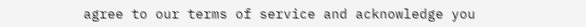agree to our terms of service and acknowledge you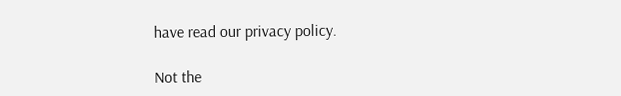have read our privacy policy.

Not the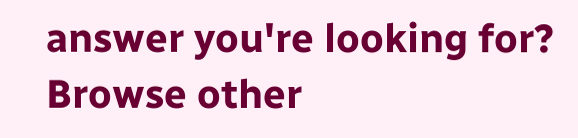answer you're looking for? Browse other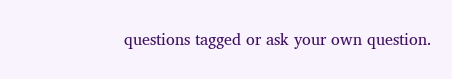questions tagged or ask your own question.